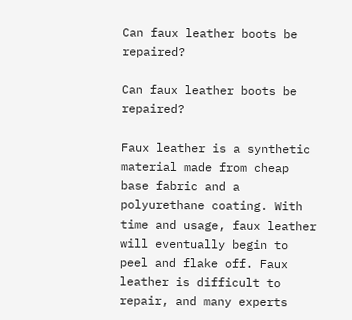Can faux leather boots be repaired?

Can faux leather boots be repaired?

Faux leather is a synthetic material made from cheap base fabric and a polyurethane coating. With time and usage, faux leather will eventually begin to peel and flake off. Faux leather is difficult to repair, and many experts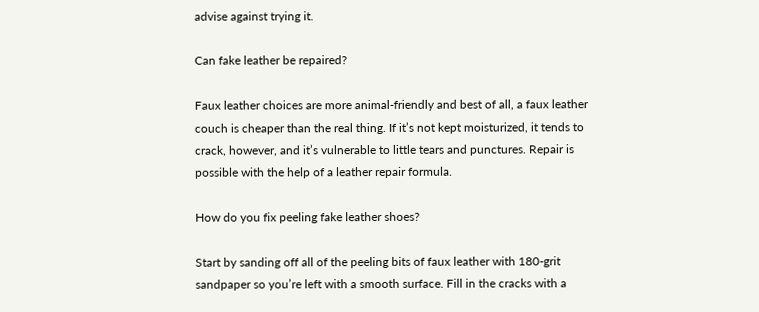advise against trying it.

Can fake leather be repaired?

Faux leather choices are more animal-friendly and best of all, a faux leather couch is cheaper than the real thing. If it’s not kept moisturized, it tends to crack, however, and it’s vulnerable to little tears and punctures. Repair is possible with the help of a leather repair formula.

How do you fix peeling fake leather shoes?

Start by sanding off all of the peeling bits of faux leather with 180-grit sandpaper so you’re left with a smooth surface. Fill in the cracks with a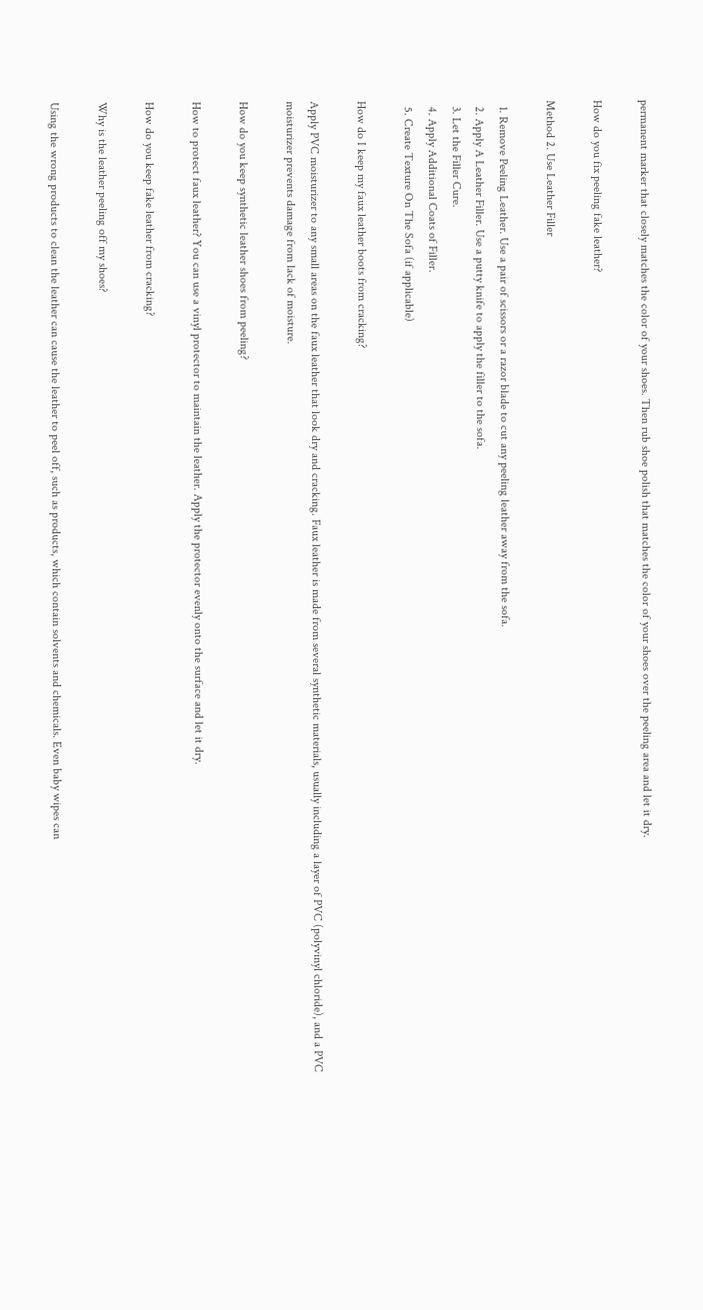permanent marker that closely matches the color of your shoes. Then rub shoe polish that matches the color of your shoes over the peeling area and let it dry.

How do you fix peeling fake leather?

Method 2. Use Leather Filler

  1. Remove Peeling Leather. Use a pair of scissors or a razor blade to cut any peeling leather away from the sofa.
  2. Apply A Leather Filler. Use a putty knife to apply the filler to the sofa.
  3. Let the Filler Cure.
  4. Apply Additional Coats of Filler.
  5. Create Texture On The Sofa (if applicable)

How do I keep my faux leather boots from cracking?

Apply PVC moisturizer to any small areas on the faux leather that look dry and cracking. Faux leather is made from several synthetic materials, usually including a layer of PVC (polyvinyl chloride), and a PVC moisturizer prevents damage from lack of moisture.

How do you keep synthetic leather shoes from peeling?

How to protect faux leather? You can use a vinyl protector to maintain the leather. Apply the protector evenly onto the surface and let it dry.

How do you keep fake leather from cracking?

Why is the leather peeling off my shoes?

Using the wrong products to clean the leather can cause the leather to peel off, such as products, which contain solvents and chemicals. Even baby wipes can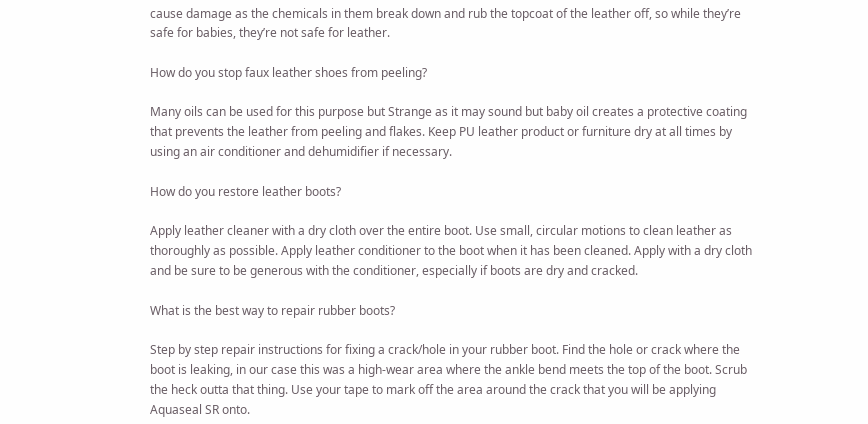cause damage as the chemicals in them break down and rub the topcoat of the leather off, so while they’re safe for babies, they’re not safe for leather.

How do you stop faux leather shoes from peeling?

Many oils can be used for this purpose but Strange as it may sound but baby oil creates a protective coating that prevents the leather from peeling and flakes. Keep PU leather product or furniture dry at all times by using an air conditioner and dehumidifier if necessary.

How do you restore leather boots?

Apply leather cleaner with a dry cloth over the entire boot. Use small, circular motions to clean leather as thoroughly as possible. Apply leather conditioner to the boot when it has been cleaned. Apply with a dry cloth and be sure to be generous with the conditioner, especially if boots are dry and cracked.

What is the best way to repair rubber boots?

Step by step repair instructions for fixing a crack/hole in your rubber boot. Find the hole or crack where the boot is leaking, in our case this was a high-wear area where the ankle bend meets the top of the boot. Scrub the heck outta that thing. Use your tape to mark off the area around the crack that you will be applying Aquaseal SR onto.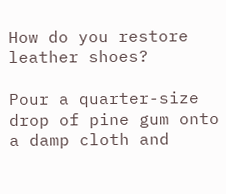How do you restore leather shoes?

Pour a quarter-size drop of pine gum onto a damp cloth and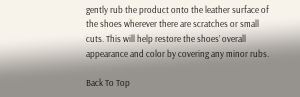gently rub the product onto the leather surface of the shoes wherever there are scratches or small cuts. This will help restore the shoes’ overall appearance and color by covering any minor rubs.

Back To Top